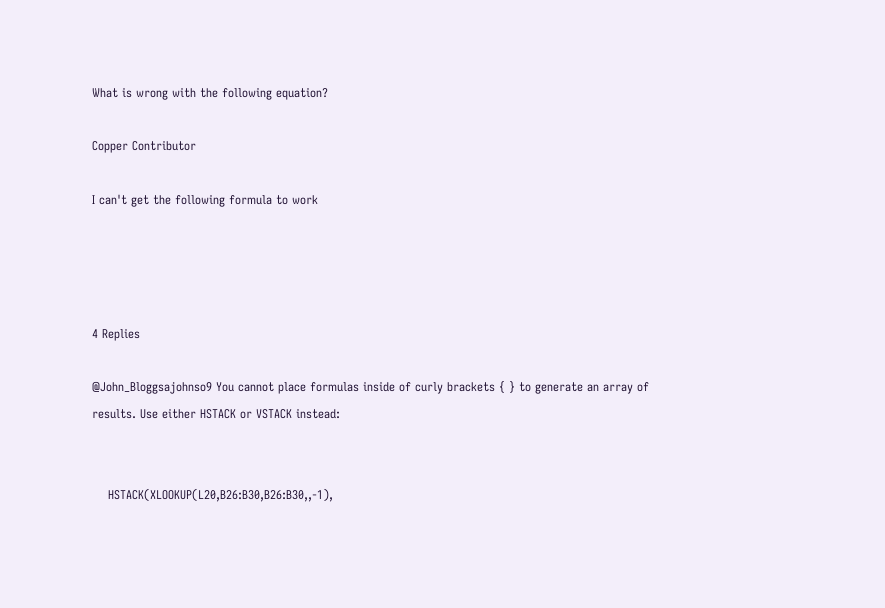What is wrong with the following equation?

Copper Contributor

I can't get the following formula to work




4 Replies

@John_Bloggsajohnso9 You cannot place formulas inside of curly brackets { } to generate an array of results. Use either HSTACK or VSTACK instead:


    HSTACK(XLOOKUP(L20,B26:B30,B26:B30,,-1),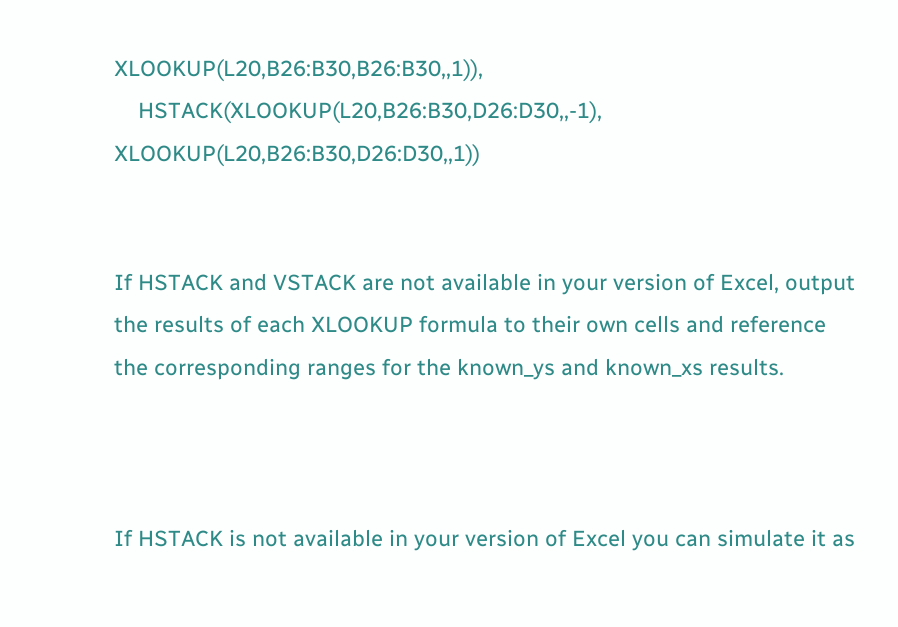XLOOKUP(L20,B26:B30,B26:B30,,1)),
    HSTACK(XLOOKUP(L20,B26:B30,D26:D30,,-1), XLOOKUP(L20,B26:B30,D26:D30,,1))


If HSTACK and VSTACK are not available in your version of Excel, output the results of each XLOOKUP formula to their own cells and reference the corresponding ranges for the known_ys and known_xs results.



If HSTACK is not available in your version of Excel you can simulate it as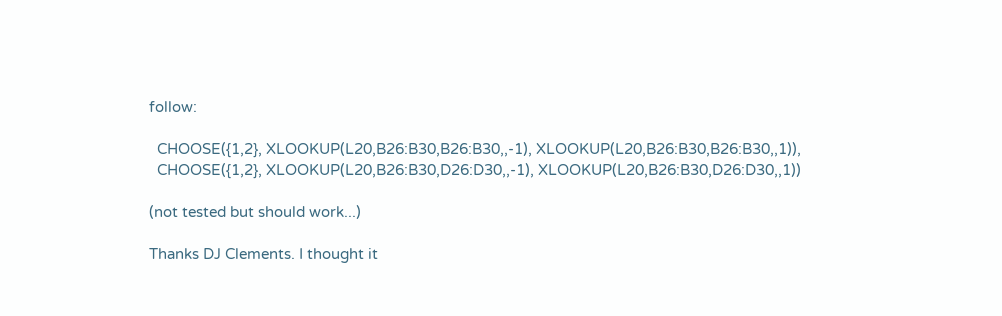follow:

  CHOOSE({1,2}, XLOOKUP(L20,B26:B30,B26:B30,,-1), XLOOKUP(L20,B26:B30,B26:B30,,1)),
  CHOOSE({1,2}, XLOOKUP(L20,B26:B30,D26:D30,,-1), XLOOKUP(L20,B26:B30,D26:D30,,1))

(not tested but should work...)

Thanks DJ Clements. I thought it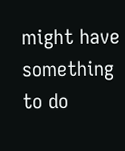might have something to do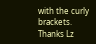with the curly brackets.
Thanks Lz